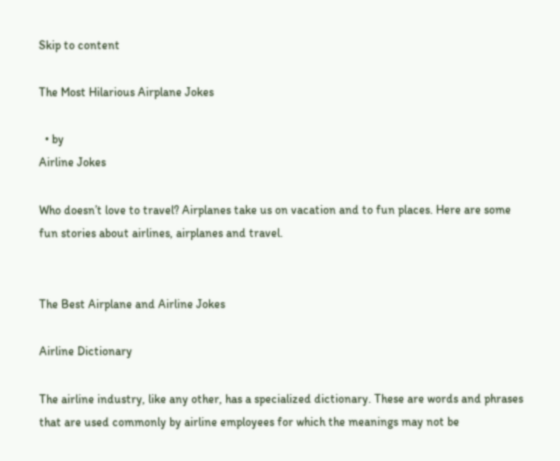Skip to content

The Most Hilarious Airplane Jokes

  • by
Airline Jokes

Who doesn’t love to travel? Airplanes take us on vacation and to fun places. Here are some fun stories about airlines, airplanes and travel.


The Best Airplane and Airline Jokes

Airline Dictionary

The airline industry, like any other, has a specialized dictionary. These are words and phrases that are used commonly by airline employees for which the meanings may not be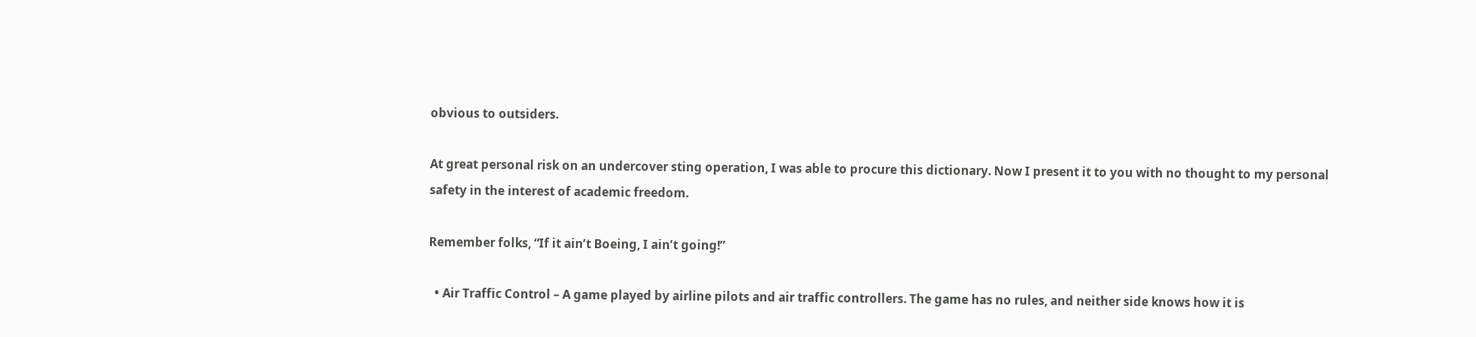obvious to outsiders.

At great personal risk on an undercover sting operation, I was able to procure this dictionary. Now I present it to you with no thought to my personal safety in the interest of academic freedom.

Remember folks, “If it ain’t Boeing, I ain’t going!”

  • Air Traffic Control – A game played by airline pilots and air traffic controllers. The game has no rules, and neither side knows how it is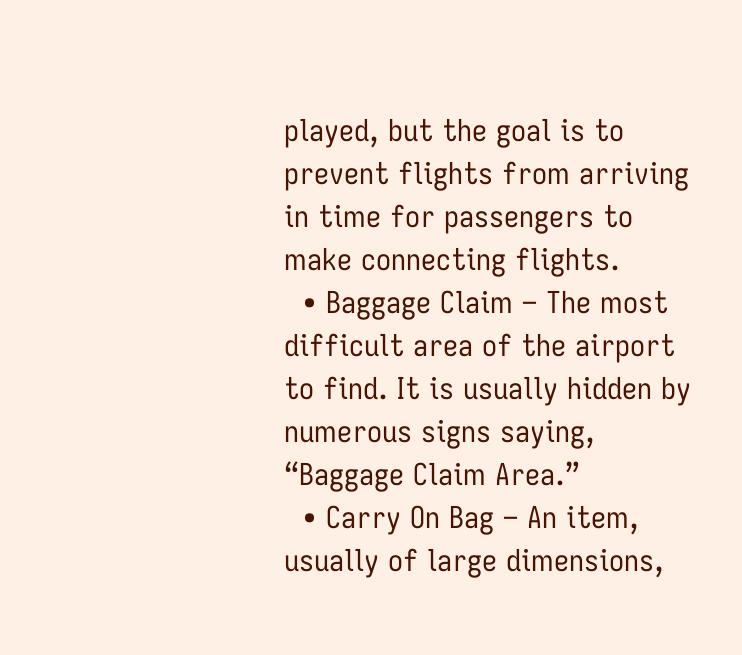played, but the goal is to prevent flights from arriving in time for passengers to make connecting flights.
  • Baggage Claim – The most difficult area of the airport to find. It is usually hidden by numerous signs saying, “Baggage Claim Area.”
  • Carry On Bag – An item, usually of large dimensions,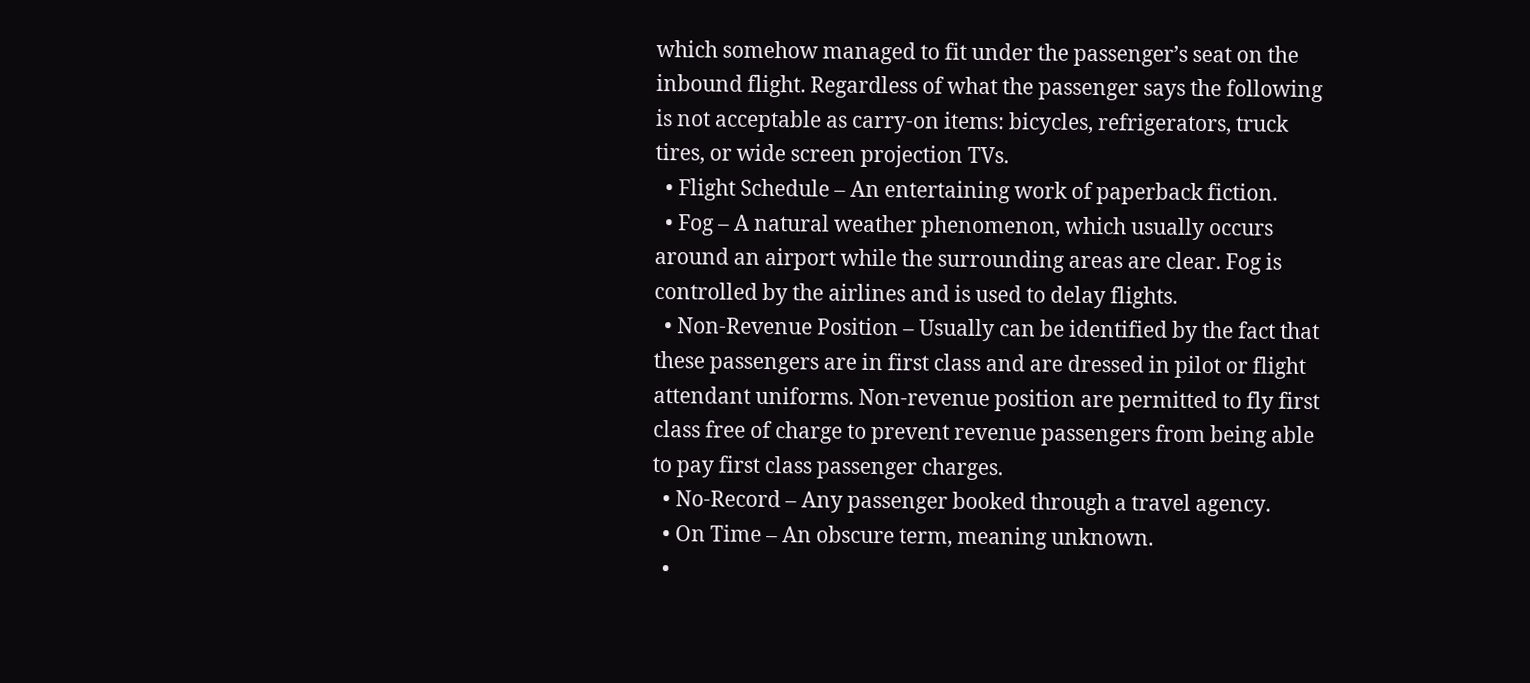which somehow managed to fit under the passenger’s seat on the inbound flight. Regardless of what the passenger says the following is not acceptable as carry-on items: bicycles, refrigerators, truck tires, or wide screen projection TVs.
  • Flight Schedule – An entertaining work of paperback fiction.
  • Fog – A natural weather phenomenon, which usually occurs around an airport while the surrounding areas are clear. Fog is controlled by the airlines and is used to delay flights.
  • Non-Revenue Position – Usually can be identified by the fact that these passengers are in first class and are dressed in pilot or flight attendant uniforms. Non-revenue position are permitted to fly first class free of charge to prevent revenue passengers from being able to pay first class passenger charges.
  • No-Record – Any passenger booked through a travel agency.
  • On Time – An obscure term, meaning unknown.
  •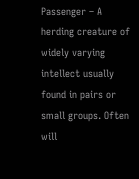Passenger – A herding creature of widely varying intellect usually found in pairs or small groups. Often will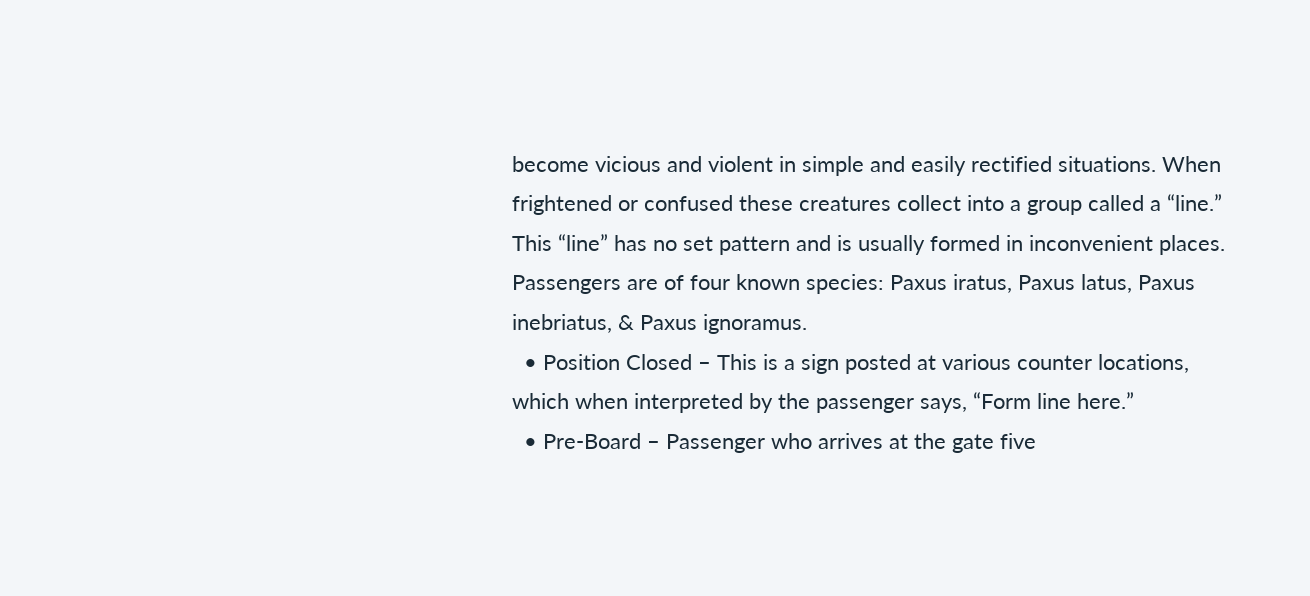become vicious and violent in simple and easily rectified situations. When frightened or confused these creatures collect into a group called a “line.” This “line” has no set pattern and is usually formed in inconvenient places. Passengers are of four known species: Paxus iratus, Paxus latus, Paxus inebriatus, & Paxus ignoramus.
  • Position Closed – This is a sign posted at various counter locations, which when interpreted by the passenger says, “Form line here.”
  • Pre-Board – Passenger who arrives at the gate five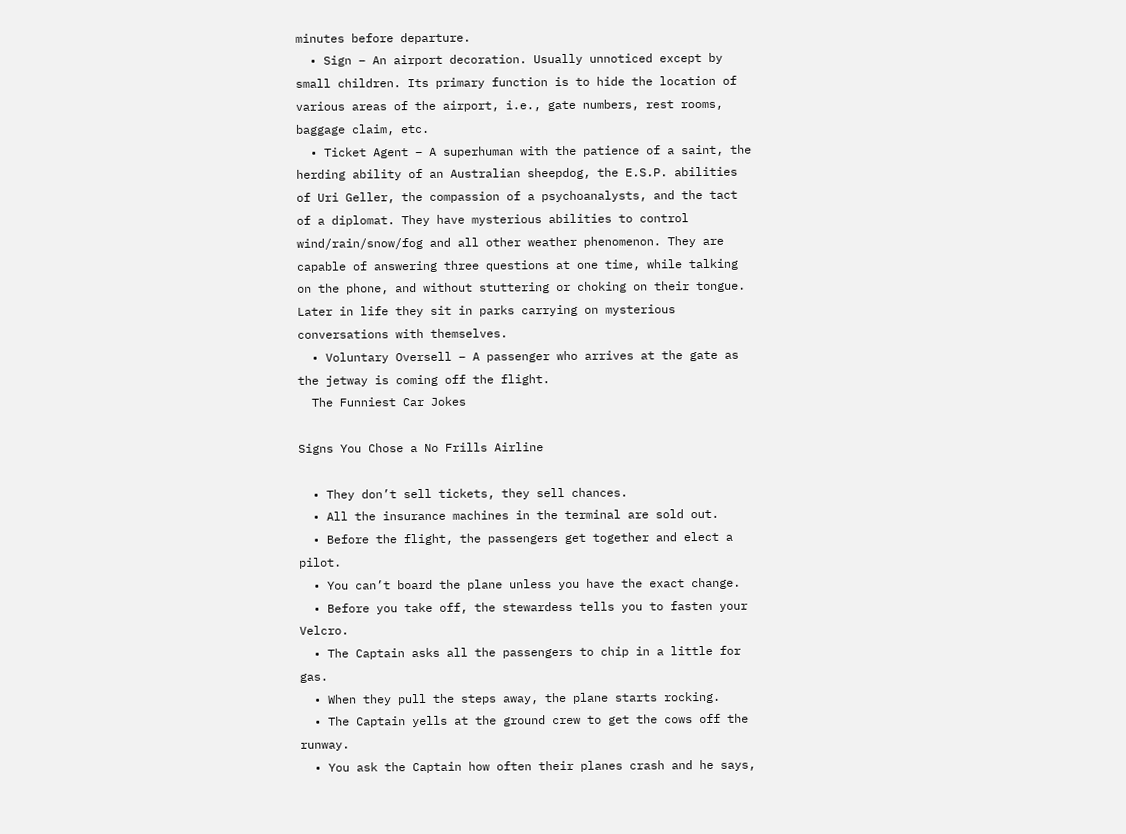minutes before departure.
  • Sign – An airport decoration. Usually unnoticed except by small children. Its primary function is to hide the location of various areas of the airport, i.e., gate numbers, rest rooms, baggage claim, etc.
  • Ticket Agent – A superhuman with the patience of a saint, the herding ability of an Australian sheepdog, the E.S.P. abilities of Uri Geller, the compassion of a psychoanalysts, and the tact of a diplomat. They have mysterious abilities to control wind/rain/snow/fog and all other weather phenomenon. They are capable of answering three questions at one time, while talking on the phone, and without stuttering or choking on their tongue. Later in life they sit in parks carrying on mysterious conversations with themselves.
  • Voluntary Oversell – A passenger who arrives at the gate as the jetway is coming off the flight.
  The Funniest Car Jokes

Signs You Chose a No Frills Airline

  • They don’t sell tickets, they sell chances.
  • All the insurance machines in the terminal are sold out.
  • Before the flight, the passengers get together and elect a pilot.
  • You can’t board the plane unless you have the exact change.
  • Before you take off, the stewardess tells you to fasten your Velcro.
  • The Captain asks all the passengers to chip in a little for gas.
  • When they pull the steps away, the plane starts rocking.
  • The Captain yells at the ground crew to get the cows off the runway.
  • You ask the Captain how often their planes crash and he says,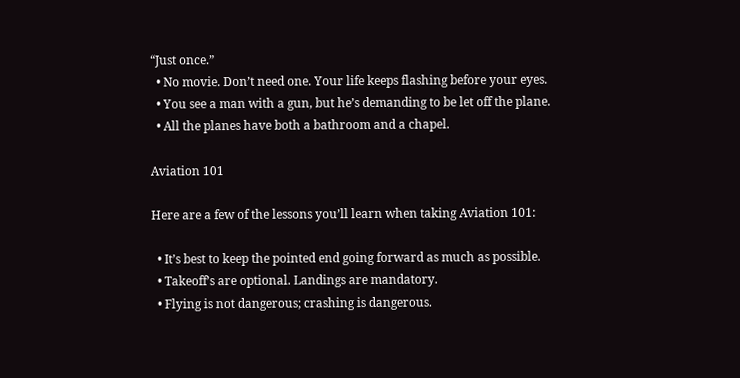“Just once.”
  • No movie. Don’t need one. Your life keeps flashing before your eyes.
  • You see a man with a gun, but he’s demanding to be let off the plane.
  • All the planes have both a bathroom and a chapel.

Aviation 101

Here are a few of the lessons you’ll learn when taking Aviation 101:

  • It’s best to keep the pointed end going forward as much as possible.
  • Takeoff’s are optional. Landings are mandatory.
  • Flying is not dangerous; crashing is dangerous.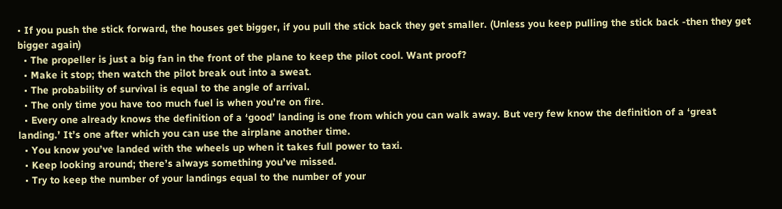• If you push the stick forward, the houses get bigger, if you pull the stick back they get smaller. (Unless you keep pulling the stick back -then they get bigger again)
  • The propeller is just a big fan in the front of the plane to keep the pilot cool. Want proof?
  • Make it stop; then watch the pilot break out into a sweat.
  • The probability of survival is equal to the angle of arrival.
  • The only time you have too much fuel is when you’re on fire.
  • Every one already knows the definition of a ‘good’ landing is one from which you can walk away. But very few know the definition of a ‘great landing.’ It’s one after which you can use the airplane another time.
  • You know you’ve landed with the wheels up when it takes full power to taxi.
  • Keep looking around; there’s always something you’ve missed.
  • Try to keep the number of your landings equal to the number of your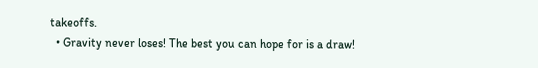takeoffs.
  • Gravity never loses! The best you can hope for is a draw!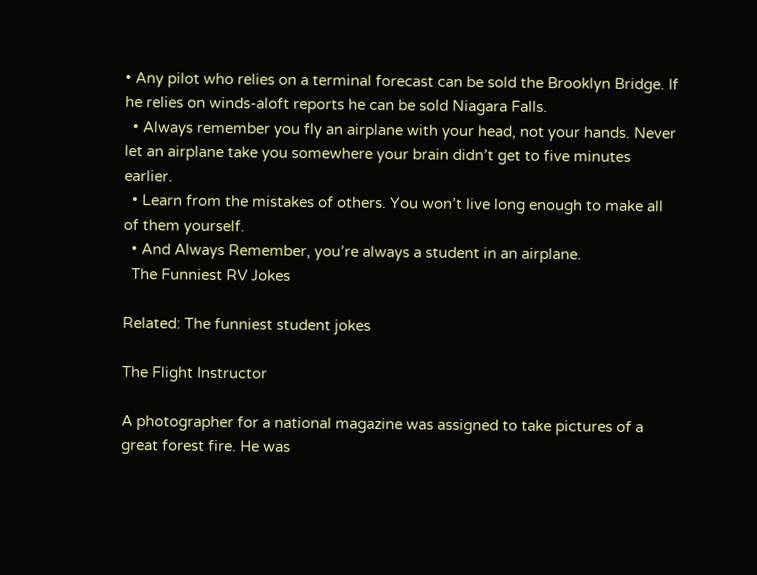• Any pilot who relies on a terminal forecast can be sold the Brooklyn Bridge. If he relies on winds-aloft reports he can be sold Niagara Falls.
  • Always remember you fly an airplane with your head, not your hands. Never let an airplane take you somewhere your brain didn’t get to five minutes earlier.
  • Learn from the mistakes of others. You won’t live long enough to make all of them yourself.
  • And Always Remember, you’re always a student in an airplane.
  The Funniest RV Jokes

Related: The funniest student jokes

The Flight Instructor

A photographer for a national magazine was assigned to take pictures of a great forest fire. He was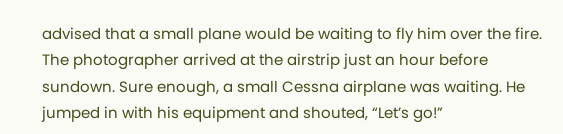advised that a small plane would be waiting to fly him over the fire. The photographer arrived at the airstrip just an hour before sundown. Sure enough, a small Cessna airplane was waiting. He jumped in with his equipment and shouted, “Let’s go!”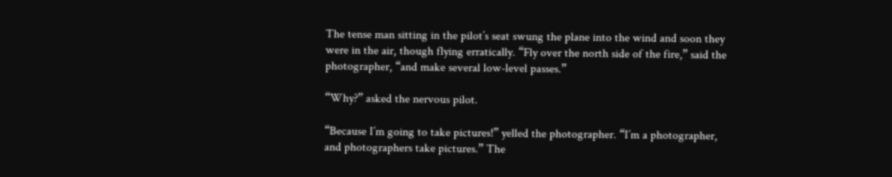The tense man sitting in the pilot’s seat swung the plane into the wind and soon they were in the air, though flying erratically. “Fly over the north side of the fire,” said the photographer, “and make several low-level passes.”

“Why?” asked the nervous pilot.

“Because I’m going to take pictures!” yelled the photographer. “I’m a photographer, and photographers take pictures.” The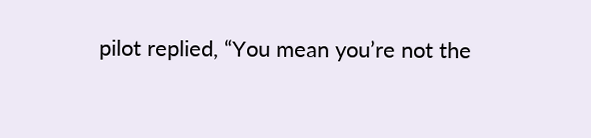pilot replied, “You mean you’re not the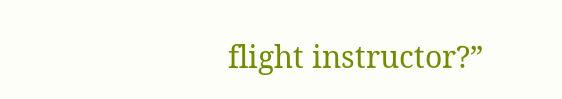flight instructor?”